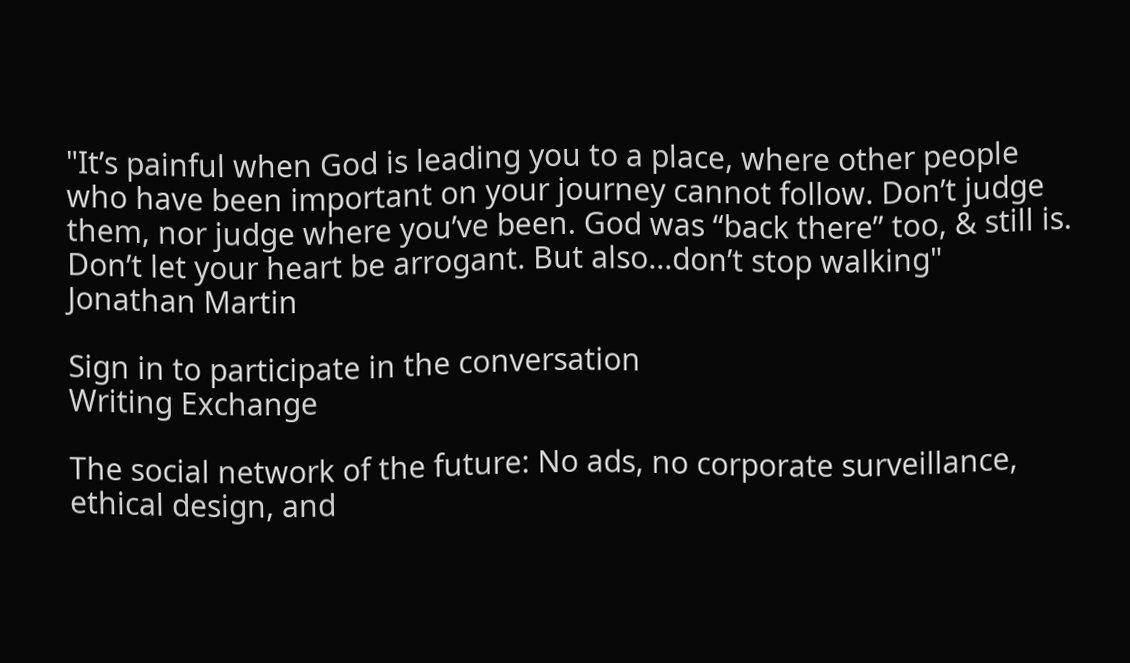"It’s painful when God is leading you to a place, where other people who have been important on your journey cannot follow. Don’t judge them, nor judge where you’ve been. God was “back there” too, & still is. Don’t let your heart be arrogant. But also...don’t stop walking" Jonathan Martin

Sign in to participate in the conversation
Writing Exchange

The social network of the future: No ads, no corporate surveillance, ethical design, and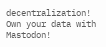decentralization! Own your data with Mastodon!